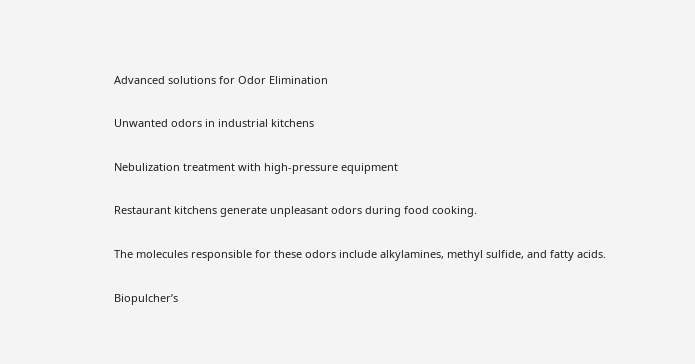Advanced solutions for Odor Elimination

Unwanted odors in industrial kitchens

Nebulization treatment with high-pressure equipment

Restaurant kitchens generate unpleasant odors during food cooking.

The molecules responsible for these odors include alkylamines, methyl sulfide, and fatty acids.

Biopulcher’s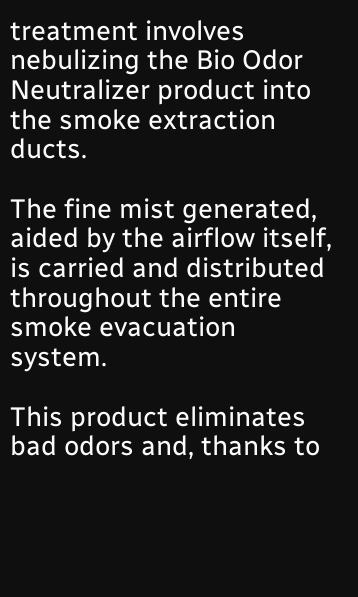treatment involves nebulizing the Bio Odor Neutralizer product into the smoke extraction ducts.

The fine mist generated, aided by the airflow itself, is carried and distributed throughout the entire smoke evacuation system.

This product eliminates bad odors and, thanks to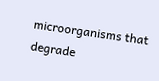microorganisms that degrade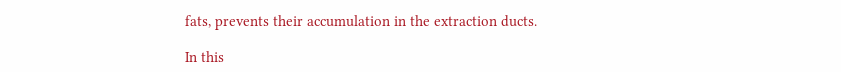fats, prevents their accumulation in the extraction ducts.

In this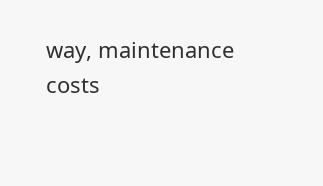way, maintenance costs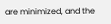are minimized, and the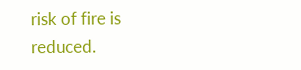risk of fire is reduced.